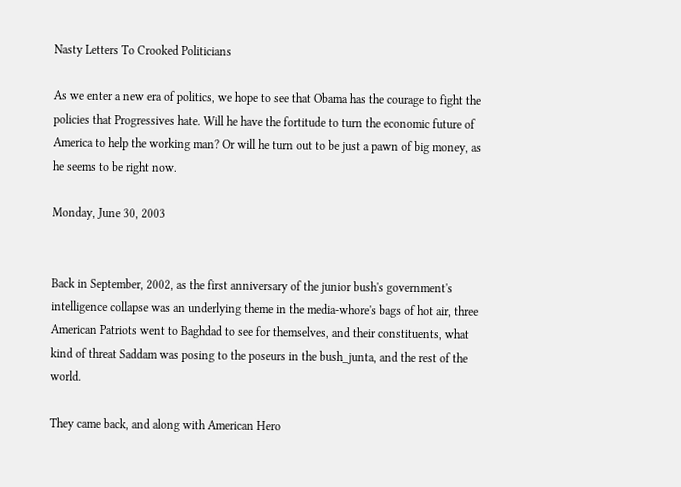Nasty Letters To Crooked Politicians

As we enter a new era of politics, we hope to see that Obama has the courage to fight the policies that Progressives hate. Will he have the fortitude to turn the economic future of America to help the working man? Or will he turn out to be just a pawn of big money, as he seems to be right now.

Monday, June 30, 2003


Back in September, 2002, as the first anniversary of the junior bush's government's intelligence collapse was an underlying theme in the media-whore's bags of hot air, three American Patriots went to Baghdad to see for themselves, and their constituents, what kind of threat Saddam was posing to the poseurs in the bush_junta, and the rest of the world.

They came back, and along with American Hero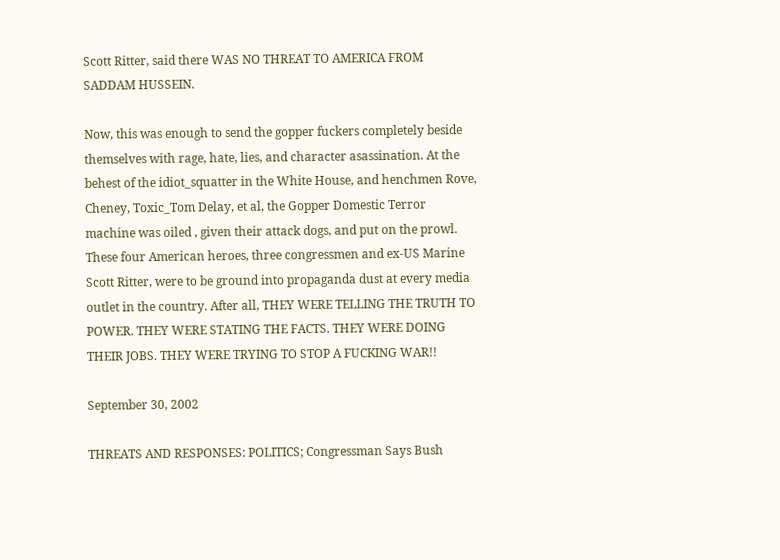Scott Ritter, said there WAS NO THREAT TO AMERICA FROM SADDAM HUSSEIN.

Now, this was enough to send the gopper fuckers completely beside themselves with rage, hate, lies, and character asassination. At the behest of the idiot_squatter in the White House, and henchmen Rove, Cheney, Toxic_Tom Delay, et al, the Gopper Domestic Terror machine was oiled , given their attack dogs, and put on the prowl. These four American heroes, three congressmen and ex-US Marine Scott Ritter, were to be ground into propaganda dust at every media outlet in the country. After all, THEY WERE TELLING THE TRUTH TO POWER. THEY WERE STATING THE FACTS. THEY WERE DOING THEIR JOBS. THEY WERE TRYING TO STOP A FUCKING WAR!!

September 30, 2002

THREATS AND RESPONSES: POLITICS; Congressman Says Bush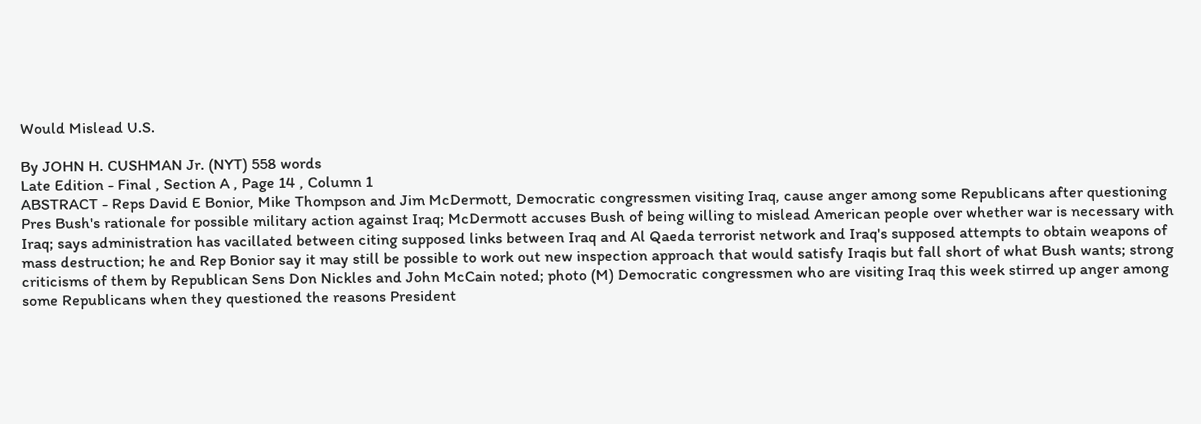Would Mislead U.S.

By JOHN H. CUSHMAN Jr. (NYT) 558 words
Late Edition - Final , Section A , Page 14 , Column 1
ABSTRACT - Reps David E Bonior, Mike Thompson and Jim McDermott, Democratic congressmen visiting Iraq, cause anger among some Republicans after questioning Pres Bush's rationale for possible military action against Iraq; McDermott accuses Bush of being willing to mislead American people over whether war is necessary with Iraq; says administration has vacillated between citing supposed links between Iraq and Al Qaeda terrorist network and Iraq's supposed attempts to obtain weapons of mass destruction; he and Rep Bonior say it may still be possible to work out new inspection approach that would satisfy Iraqis but fall short of what Bush wants; strong criticisms of them by Republican Sens Don Nickles and John McCain noted; photo (M) Democratic congressmen who are visiting Iraq this week stirred up anger among some Republicans when they questioned the reasons President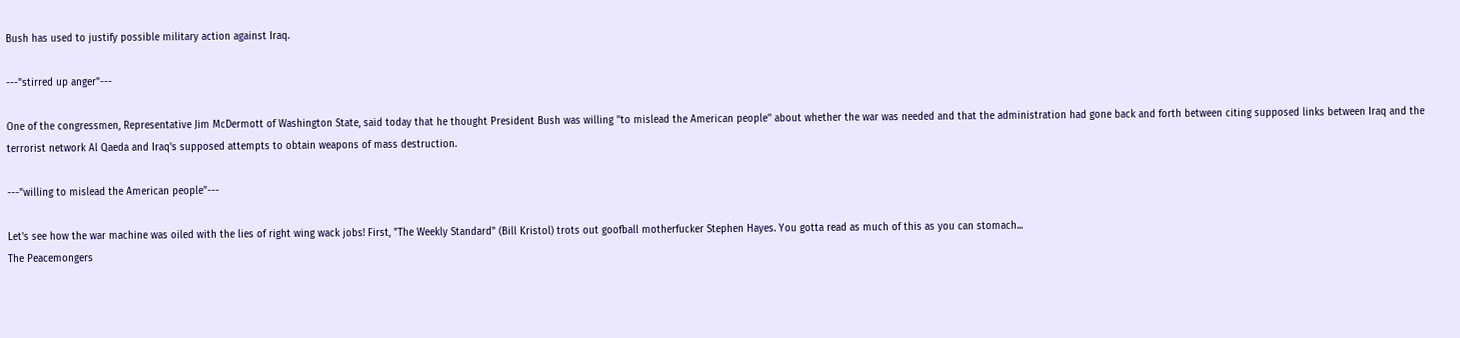Bush has used to justify possible military action against Iraq.

---"stirred up anger"---

One of the congressmen, Representative Jim McDermott of Washington State, said today that he thought President Bush was willing ''to mislead the American people'' about whether the war was needed and that the administration had gone back and forth between citing supposed links between Iraq and the terrorist network Al Qaeda and Iraq's supposed attempts to obtain weapons of mass destruction.

---"willing to mislead the American people"---

Let's see how the war machine was oiled with the lies of right wing wack jobs! First, "The Weekly Standard" (Bill Kristol) trots out goofball motherfucker Stephen Hayes. You gotta read as much of this as you can stomach...
The Peacemongers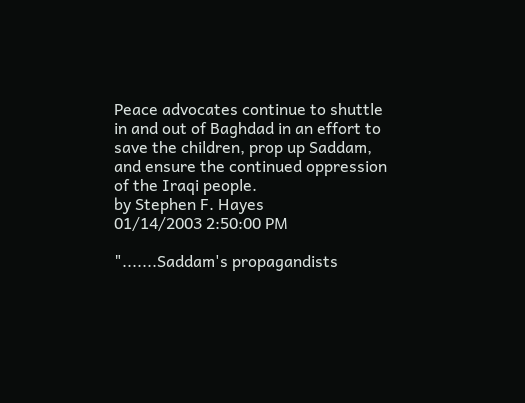Peace advocates continue to shuttle in and out of Baghdad in an effort to save the children, prop up Saddam, and ensure the continued oppression of the Iraqi people.
by Stephen F. Hayes
01/14/2003 2:50:00 PM

".......Saddam's propagandists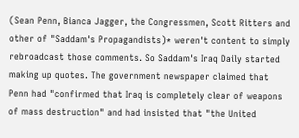(Sean Penn, Bianca Jagger, the Congressmen, Scott Ritters and other of "Saddam's Propagandists)* weren't content to simply rebroadcast those comments. So Saddam's Iraq Daily started making up quotes. The government newspaper claimed that Penn had "confirmed that Iraq is completely clear of weapons of mass destruction" and had insisted that "the United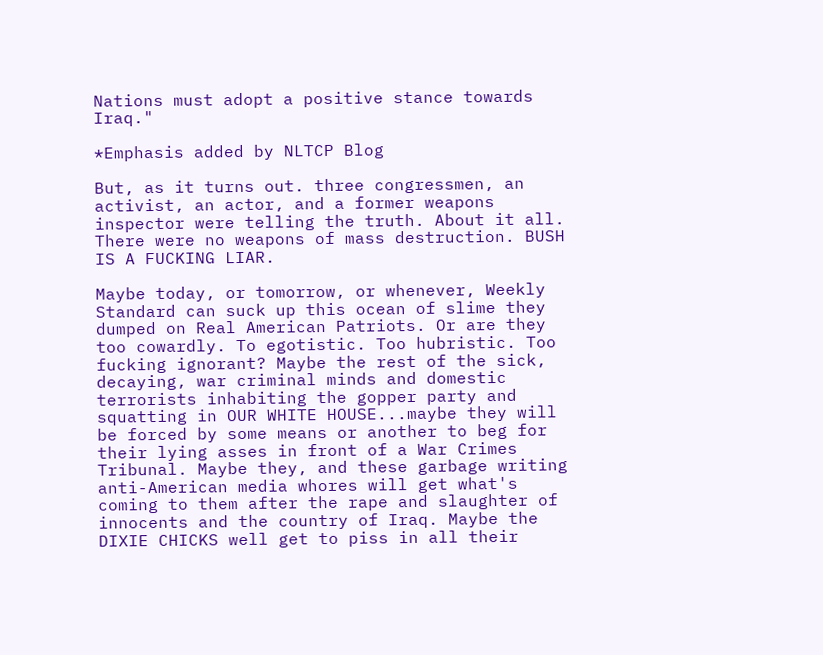Nations must adopt a positive stance towards Iraq."

*Emphasis added by NLTCP Blog

But, as it turns out. three congressmen, an activist, an actor, and a former weapons inspector were telling the truth. About it all. There were no weapons of mass destruction. BUSH IS A FUCKING LIAR.

Maybe today, or tomorrow, or whenever, Weekly Standard can suck up this ocean of slime they dumped on Real American Patriots. Or are they too cowardly. To egotistic. Too hubristic. Too fucking ignorant? Maybe the rest of the sick, decaying, war criminal minds and domestic terrorists inhabiting the gopper party and squatting in OUR WHITE HOUSE...maybe they will be forced by some means or another to beg for their lying asses in front of a War Crimes Tribunal. Maybe they, and these garbage writing anti-American media whores will get what's coming to them after the rape and slaughter of innocents and the country of Iraq. Maybe the DIXIE CHICKS well get to piss in all their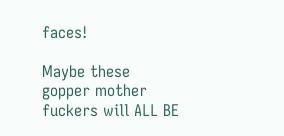faces!

Maybe these gopper mother fuckers will ALL BE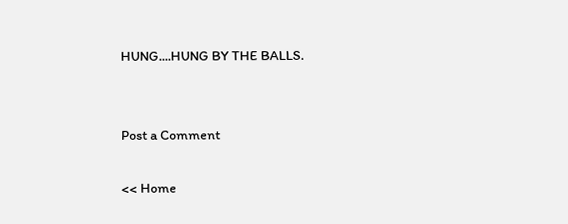HUNG....HUNG BY THE BALLS.


Post a Comment

<< Home